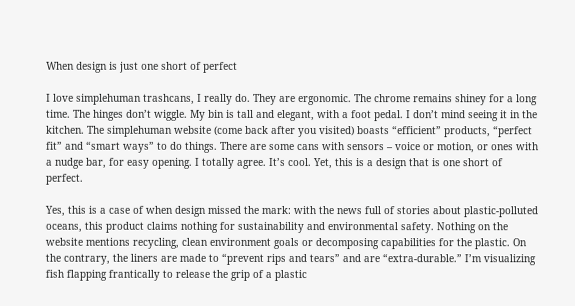When design is just one short of perfect

I love simplehuman trashcans, I really do. They are ergonomic. The chrome remains shiney for a long time. The hinges don’t wiggle. My bin is tall and elegant, with a foot pedal. I don’t mind seeing it in the kitchen. The simplehuman website (come back after you visited) boasts “efficient” products, “perfect fit” and “smart ways” to do things. There are some cans with sensors – voice or motion, or ones with a nudge bar, for easy opening. I totally agree. It’s cool. Yet, this is a design that is one short of perfect.

Yes, this is a case of when design missed the mark: with the news full of stories about plastic-polluted oceans, this product claims nothing for sustainability and environmental safety. Nothing on the website mentions recycling, clean environment goals or decomposing capabilities for the plastic. On the contrary, the liners are made to “prevent rips and tears” and are “extra-durable.” I’m visualizing fish flapping frantically to release the grip of a plastic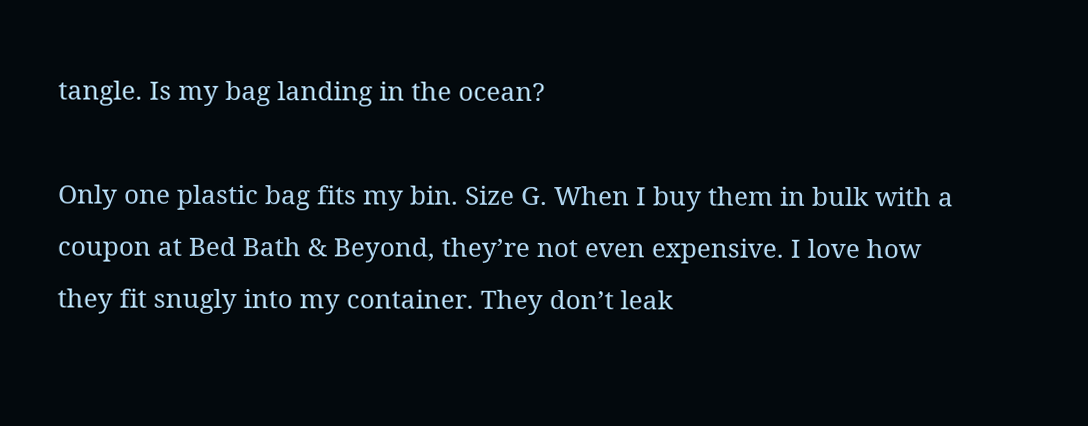tangle. Is my bag landing in the ocean?

Only one plastic bag fits my bin. Size G. When I buy them in bulk with a coupon at Bed Bath & Beyond, they’re not even expensive. I love how they fit snugly into my container. They don’t leak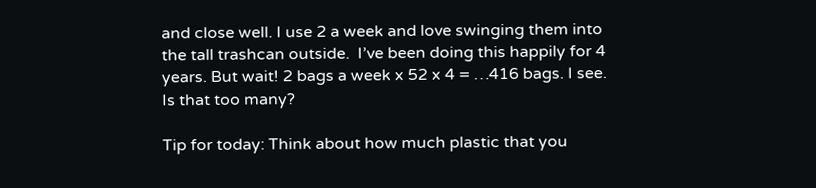and close well. I use 2 a week and love swinging them into the tall trashcan outside.  I’ve been doing this happily for 4 years. But wait! 2 bags a week x 52 x 4 = …416 bags. I see. Is that too many?

Tip for today: Think about how much plastic that you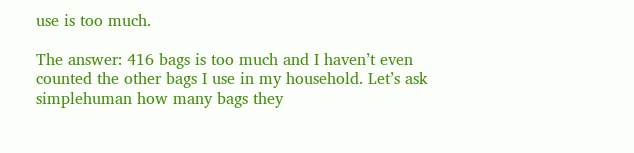use is too much.

The answer: 416 bags is too much and I haven’t even counted the other bags I use in my household. Let’s ask simplehuman how many bags they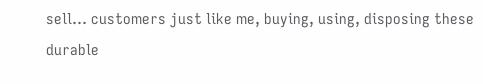sell… customers just like me, buying, using, disposing these durable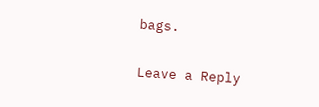bags.

Leave a Reply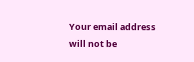Your email address will not be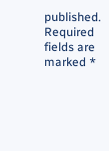published. Required fields are marked *